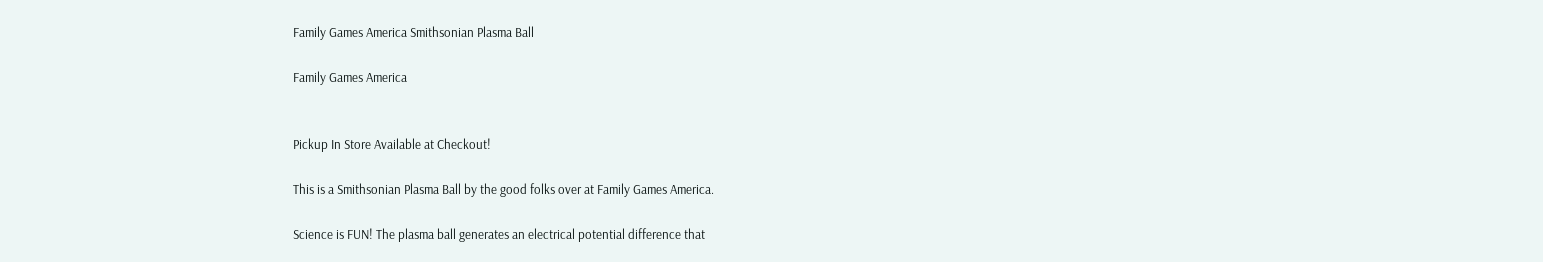Family Games America Smithsonian Plasma Ball

Family Games America


Pickup In Store Available at Checkout!

This is a Smithsonian Plasma Ball by the good folks over at Family Games America.

Science is FUN! The plasma ball generates an electrical potential difference that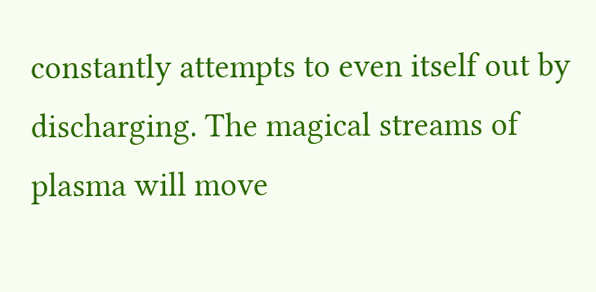constantly attempts to even itself out by discharging. The magical streams of plasma will move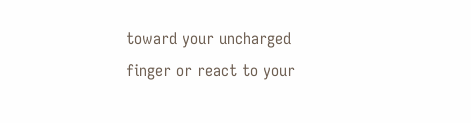toward your uncharged finger or react to your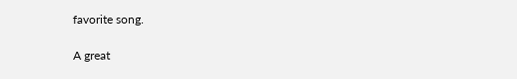favorite song.

A great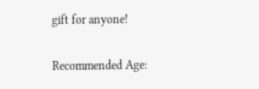gift for anyone!

Recommended Age: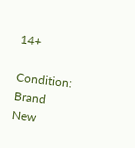14+

Condition: Brand New